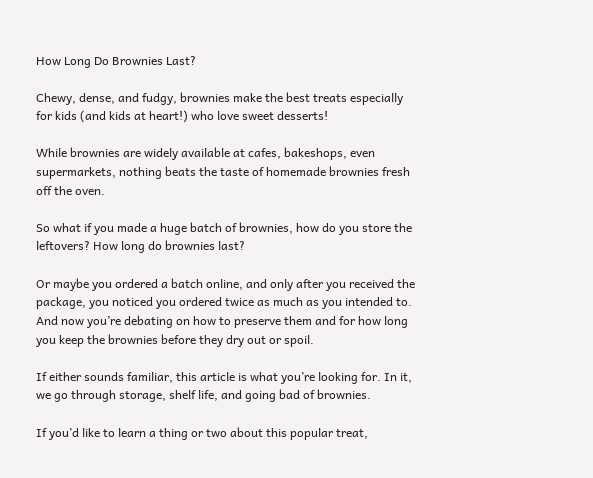How Long Do Brownies Last?

Chewy, dense, and fudgy, brownies make the best treats especially for kids (and kids at heart!) who love sweet desserts!

While brownies are widely available at cafes, bakeshops, even supermarkets, nothing beats the taste of homemade brownies fresh off the oven.

So what if you made a huge batch of brownies, how do you store the leftovers? How long do brownies last?

Or maybe you ordered a batch online, and only after you received the package, you noticed you ordered twice as much as you intended to. And now you’re debating on how to preserve them and for how long you keep the brownies before they dry out or spoil.

If either sounds familiar, this article is what you’re looking for. In it, we go through storage, shelf life, and going bad of brownies.

If you’d like to learn a thing or two about this popular treat,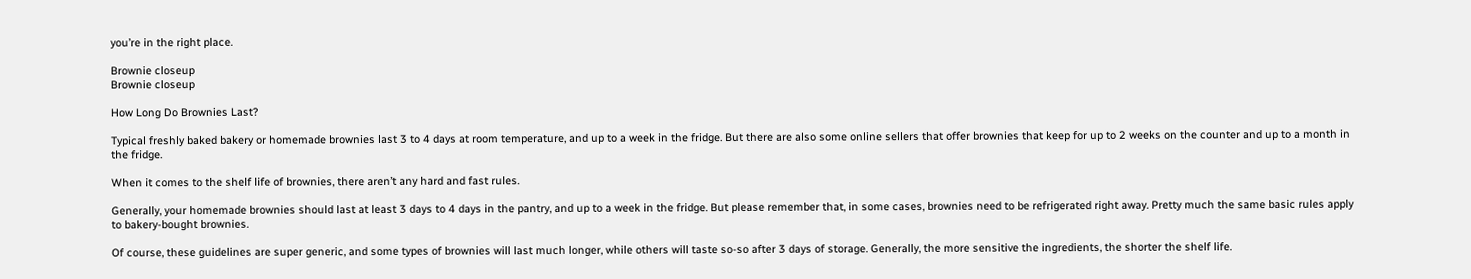you’re in the right place.

Brownie closeup
Brownie closeup

How Long Do Brownies Last?

Typical freshly baked bakery or homemade brownies last 3 to 4 days at room temperature, and up to a week in the fridge. But there are also some online sellers that offer brownies that keep for up to 2 weeks on the counter and up to a month in the fridge.

When it comes to the shelf life of brownies, there aren’t any hard and fast rules.

Generally, your homemade brownies should last at least 3 days to 4 days in the pantry, and up to a week in the fridge. But please remember that, in some cases, brownies need to be refrigerated right away. Pretty much the same basic rules apply to bakery-bought brownies.

Of course, these guidelines are super generic, and some types of brownies will last much longer, while others will taste so-so after 3 days of storage. Generally, the more sensitive the ingredients, the shorter the shelf life.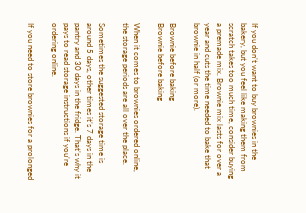If you don’t want to buy brownies in the bakery, but you feel like making them from scratch takes too much time, consider buying a premade mix. Brownie mix lasts for over a year and cuts the time needed to bake that brownie in half (or more).

Brownie before baking
Brownie before baking

When it comes to brownies ordered online, the storage periods are all over the place.

Sometimes the suggested storage time is around 5 days, other times it’s 7 days in the pantry and 30 days in the fridge. That’s why it pays to read storage instructions if you’re ordering online.

If you need to store brownies for a prolonged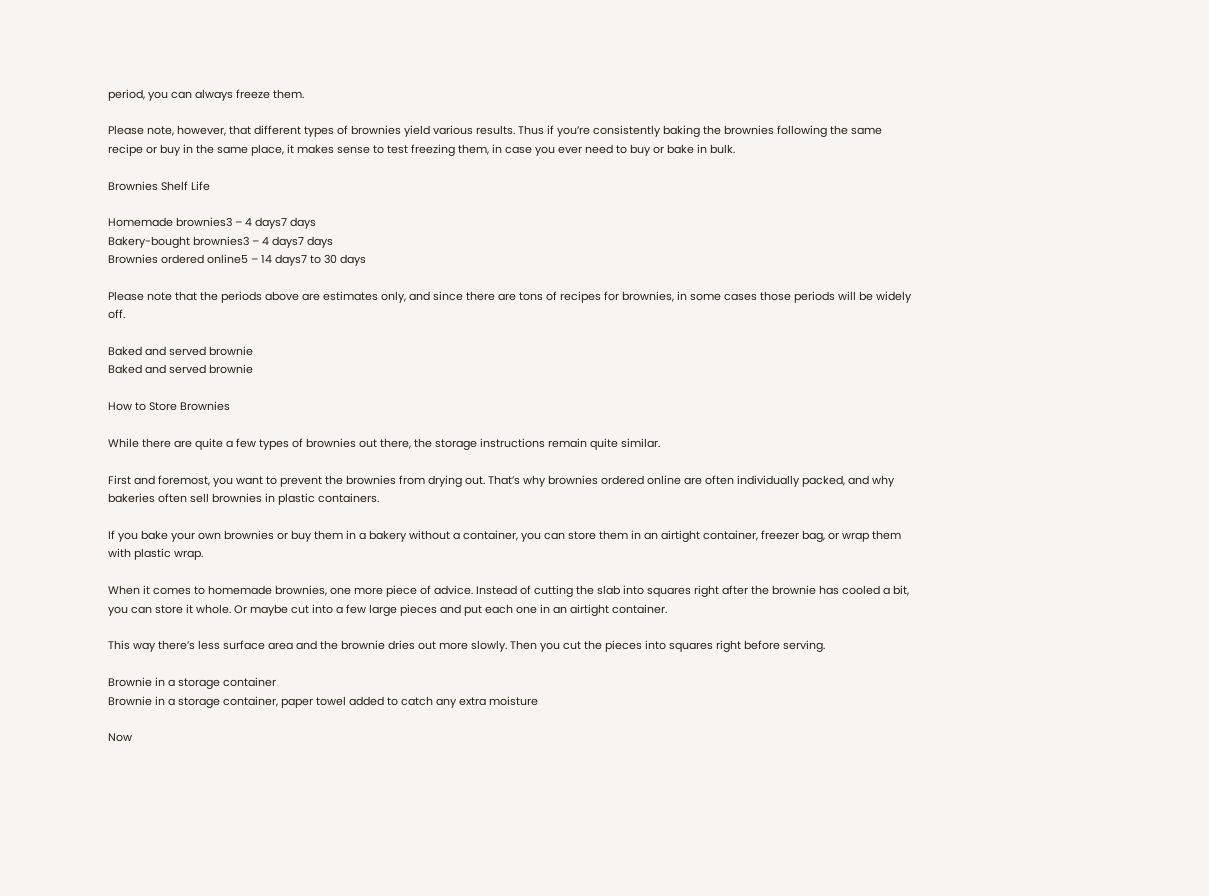period, you can always freeze them.

Please note, however, that different types of brownies yield various results. Thus if you’re consistently baking the brownies following the same recipe or buy in the same place, it makes sense to test freezing them, in case you ever need to buy or bake in bulk.

Brownies Shelf Life

Homemade brownies3 – 4 days7 days
Bakery-bought brownies3 – 4 days7 days
Brownies ordered online5 – 14 days7 to 30 days

Please note that the periods above are estimates only, and since there are tons of recipes for brownies, in some cases those periods will be widely off.

Baked and served brownie
Baked and served brownie

How to Store Brownies

While there are quite a few types of brownies out there, the storage instructions remain quite similar.

First and foremost, you want to prevent the brownies from drying out. That’s why brownies ordered online are often individually packed, and why bakeries often sell brownies in plastic containers.

If you bake your own brownies or buy them in a bakery without a container, you can store them in an airtight container, freezer bag, or wrap them with plastic wrap.

When it comes to homemade brownies, one more piece of advice. Instead of cutting the slab into squares right after the brownie has cooled a bit, you can store it whole. Or maybe cut into a few large pieces and put each one in an airtight container.

This way there’s less surface area and the brownie dries out more slowly. Then you cut the pieces into squares right before serving.

Brownie in a storage container
Brownie in a storage container, paper towel added to catch any extra moisture

Now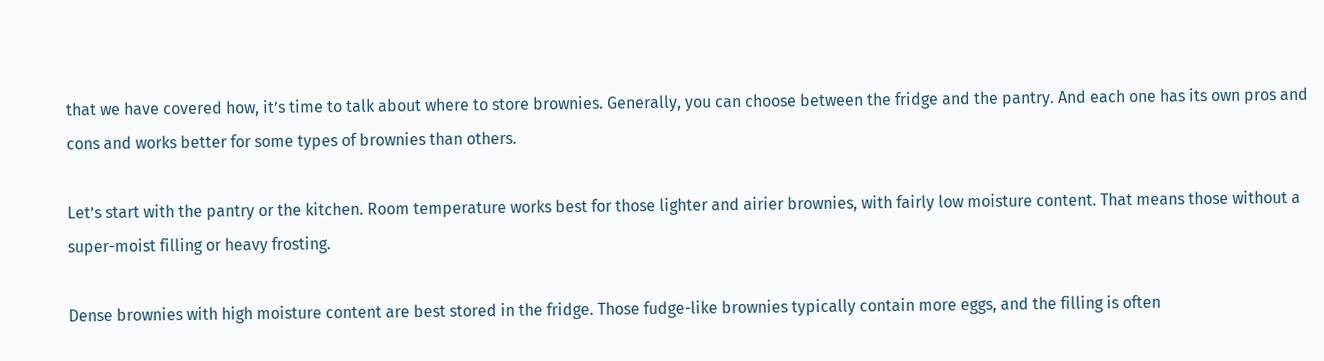that we have covered how, it’s time to talk about where to store brownies. Generally, you can choose between the fridge and the pantry. And each one has its own pros and cons and works better for some types of brownies than others.

Let’s start with the pantry or the kitchen. Room temperature works best for those lighter and airier brownies, with fairly low moisture content. That means those without a super-moist filling or heavy frosting.

Dense brownies with high moisture content are best stored in the fridge. Those fudge-like brownies typically contain more eggs, and the filling is often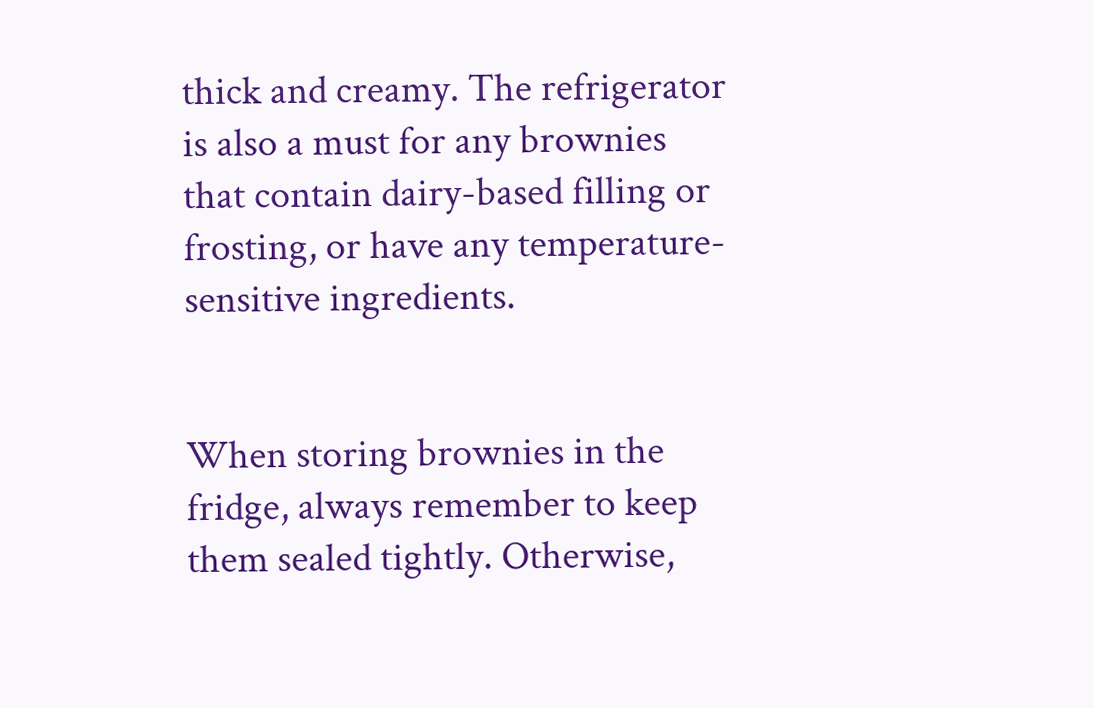thick and creamy. The refrigerator is also a must for any brownies that contain dairy-based filling or frosting, or have any temperature-sensitive ingredients.


When storing brownies in the fridge, always remember to keep them sealed tightly. Otherwise,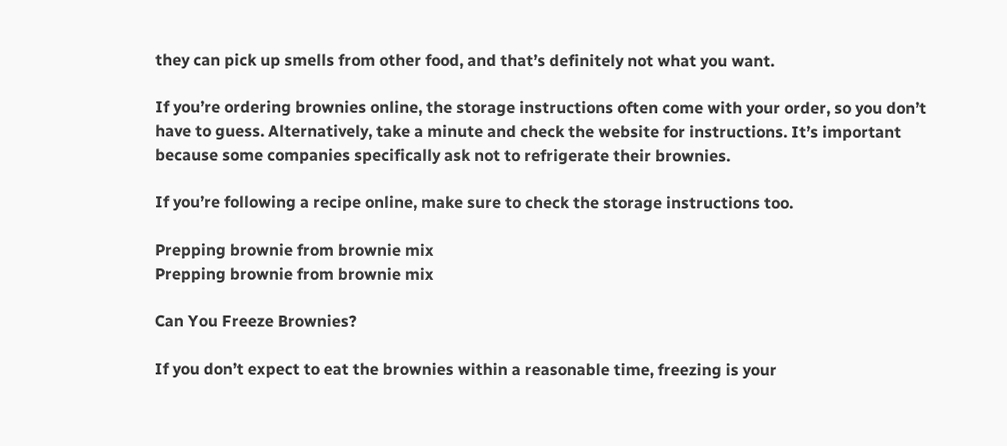they can pick up smells from other food, and that’s definitely not what you want.

If you’re ordering brownies online, the storage instructions often come with your order, so you don’t have to guess. Alternatively, take a minute and check the website for instructions. It’s important because some companies specifically ask not to refrigerate their brownies.

If you’re following a recipe online, make sure to check the storage instructions too.

Prepping brownie from brownie mix
Prepping brownie from brownie mix

Can You Freeze Brownies?

If you don’t expect to eat the brownies within a reasonable time, freezing is your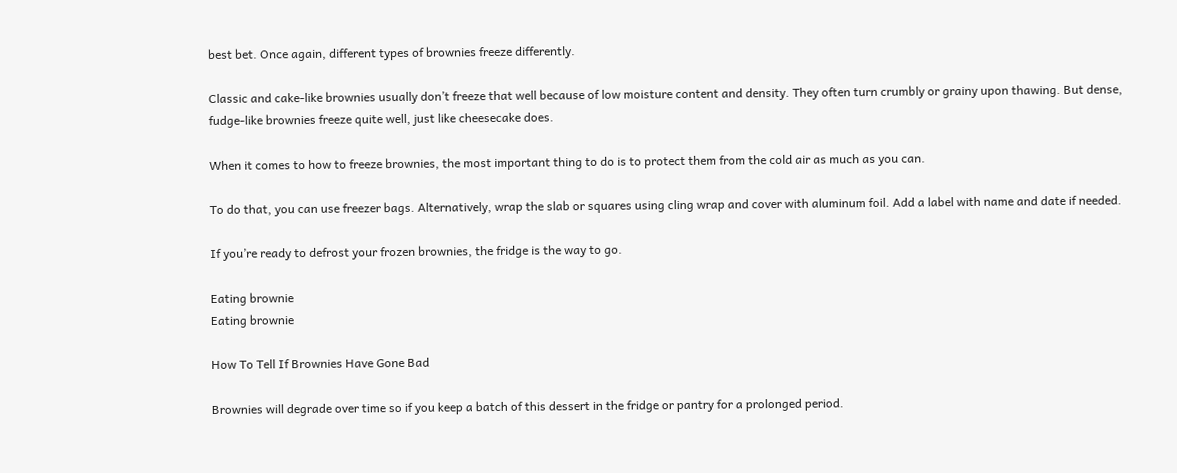best bet. Once again, different types of brownies freeze differently.

Classic and cake-like brownies usually don’t freeze that well because of low moisture content and density. They often turn crumbly or grainy upon thawing. But dense, fudge-like brownies freeze quite well, just like cheesecake does.

When it comes to how to freeze brownies, the most important thing to do is to protect them from the cold air as much as you can.

To do that, you can use freezer bags. Alternatively, wrap the slab or squares using cling wrap and cover with aluminum foil. Add a label with name and date if needed.

If you’re ready to defrost your frozen brownies, the fridge is the way to go.

Eating brownie
Eating brownie

How To Tell If Brownies Have Gone Bad

Brownies will degrade over time so if you keep a batch of this dessert in the fridge or pantry for a prolonged period.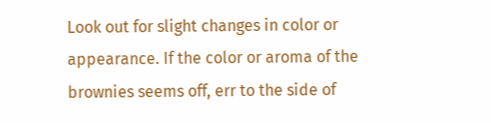Look out for slight changes in color or appearance. If the color or aroma of the brownies seems off, err to the side of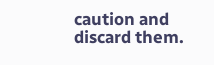caution and discard them.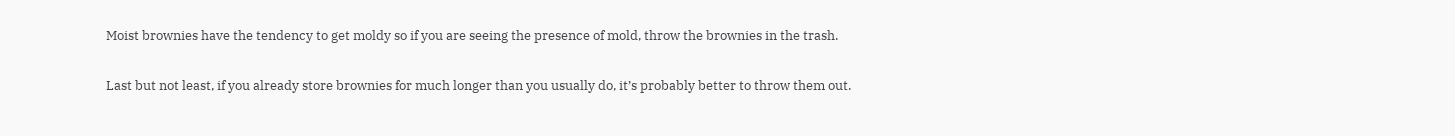Moist brownies have the tendency to get moldy so if you are seeing the presence of mold, throw the brownies in the trash.

Last but not least, if you already store brownies for much longer than you usually do, it’s probably better to throw them out.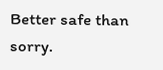Better safe than sorry.